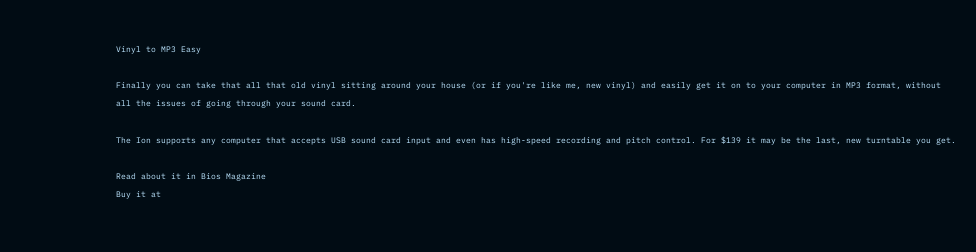Vinyl to MP3 Easy

Finally you can take that all that old vinyl sitting around your house (or if you're like me, new vinyl) and easily get it on to your computer in MP3 format, without all the issues of going through your sound card.

The Ion supports any computer that accepts USB sound card input and even has high-speed recording and pitch control. For $139 it may be the last, new turntable you get.

Read about it in Bios Magazine
Buy it at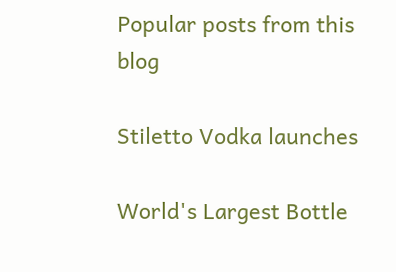Popular posts from this blog

Stiletto Vodka launches

World's Largest Bottle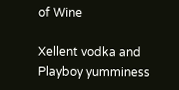of Wine

Xellent vodka and Playboy yumminess